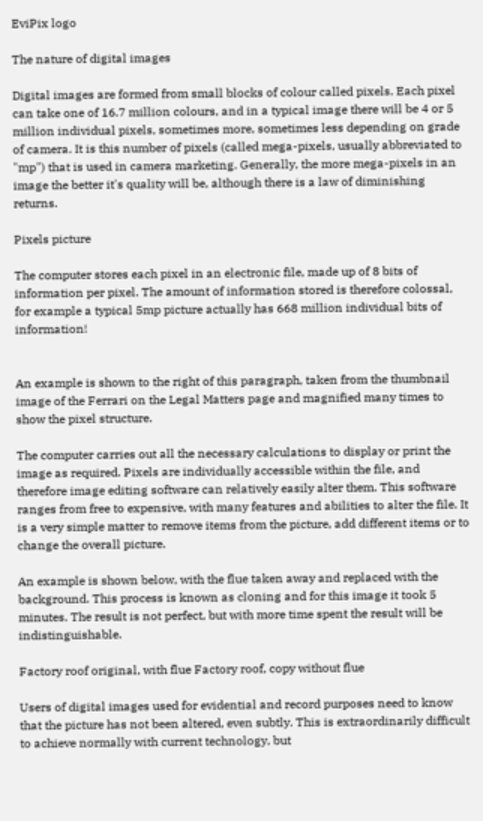EviPix logo

The nature of digital images

Digital images are formed from small blocks of colour called pixels. Each pixel can take one of 16.7 million colours, and in a typical image there will be 4 or 5 million individual pixels, sometimes more, sometimes less depending on grade of camera. It is this number of pixels (called mega-pixels, usually abbreviated to "mp") that is used in camera marketing. Generally, the more mega-pixels in an image the better it's quality will be, although there is a law of diminishing returns.

Pixels picture

The computer stores each pixel in an electronic file, made up of 8 bits of information per pixel. The amount of information stored is therefore colossal, for example a typical 5mp picture actually has 668 million individual bits of information!


An example is shown to the right of this paragraph, taken from the thumbnail image of the Ferrari on the Legal Matters page and magnified many times to show the pixel structure.

The computer carries out all the necessary calculations to display or print the image as required. Pixels are individually accessible within the file, and therefore image editing software can relatively easily alter them. This software ranges from free to expensive, with many features and abilities to alter the file. It is a very simple matter to remove items from the picture, add different items or to change the overall picture.

An example is shown below, with the flue taken away and replaced with the background. This process is known as cloning and for this image it took 5 minutes. The result is not perfect, but with more time spent the result will be indistinguishable.

Factory roof original, with flue Factory roof, copy without flue

Users of digital images used for evidential and record purposes need to know that the picture has not been altered, even subtly. This is extraordinarily difficult to achieve normally with current technology, but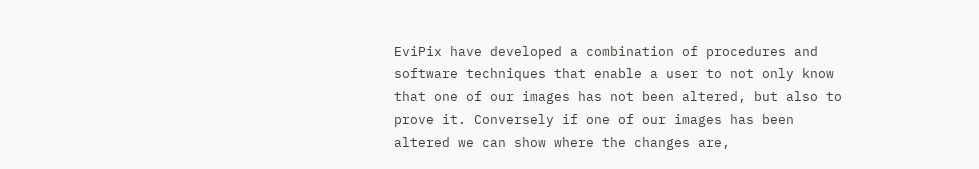EviPix have developed a combination of procedures and software techniques that enable a user to not only know that one of our images has not been altered, but also to prove it. Conversely if one of our images has been altered we can show where the changes are,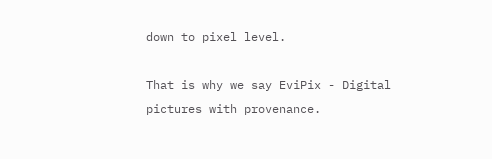down to pixel level.

That is why we say EviPix - Digital pictures with provenance.